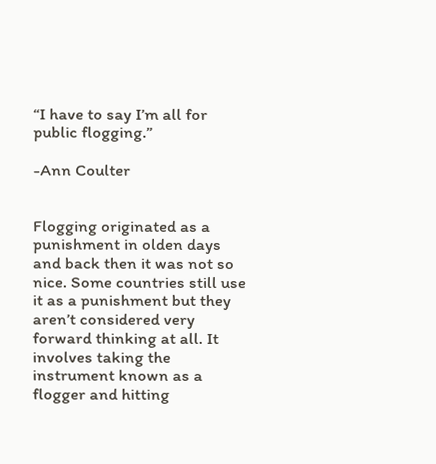“I have to say I’m all for public flogging.”

-Ann Coulter


Flogging originated as a punishment in olden days and back then it was not so nice. Some countries still use it as a punishment but they aren’t considered very forward thinking at all. It involves taking the instrument known as a flogger and hitting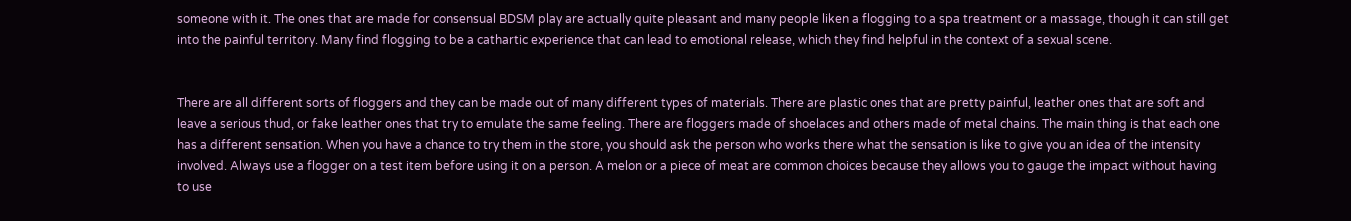someone with it. The ones that are made for consensual BDSM play are actually quite pleasant and many people liken a flogging to a spa treatment or a massage, though it can still get into the painful territory. Many find flogging to be a cathartic experience that can lead to emotional release, which they find helpful in the context of a sexual scene.


There are all different sorts of floggers and they can be made out of many different types of materials. There are plastic ones that are pretty painful, leather ones that are soft and leave a serious thud, or fake leather ones that try to emulate the same feeling. There are floggers made of shoelaces and others made of metal chains. The main thing is that each one has a different sensation. When you have a chance to try them in the store, you should ask the person who works there what the sensation is like to give you an idea of the intensity involved. Always use a flogger on a test item before using it on a person. A melon or a piece of meat are common choices because they allows you to gauge the impact without having to use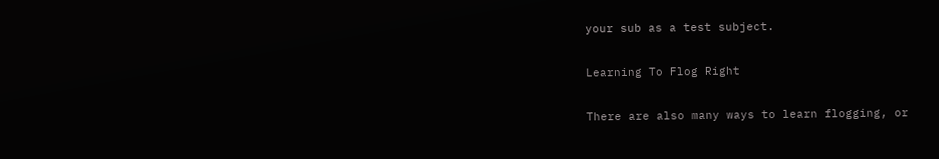your sub as a test subject.

Learning To Flog Right

There are also many ways to learn flogging, or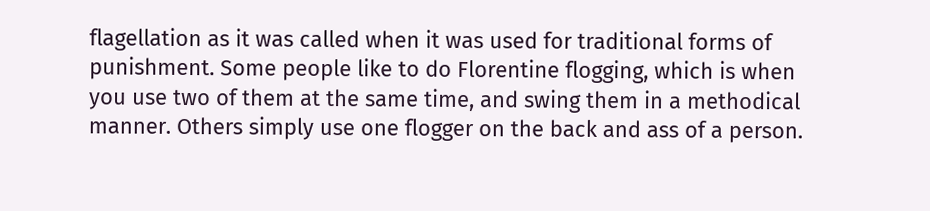flagellation as it was called when it was used for traditional forms of punishment. Some people like to do Florentine flogging, which is when you use two of them at the same time, and swing them in a methodical manner. Others simply use one flogger on the back and ass of a person.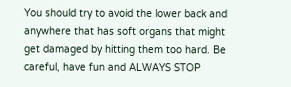You should try to avoid the lower back and anywhere that has soft organs that might get damaged by hitting them too hard. Be careful, have fun and ALWAYS STOP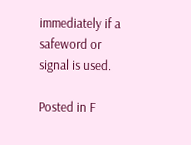immediately if a safeword or signal is used.

Posted in F